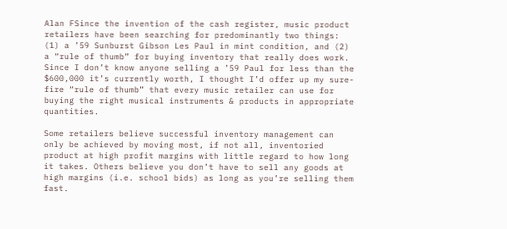Alan FSince the invention of the cash register, music product retailers have been searching for predominantly two things: (1) a ’59 Sunburst Gibson Les Paul in mint condition, and (2) a “rule of thumb” for buying inventory that really does work.  Since I don’t know anyone selling a ’59 Paul for less than the $600,000 it’s currently worth, I thought I’d offer up my sure-fire “rule of thumb” that every music retailer can use for buying the right musical instruments & products in appropriate quantities.

Some retailers believe successful inventory management can only be achieved by moving most, if not all, inventoried product at high profit margins with little regard to how long it takes. Others believe you don’t have to sell any goods at high margins (i.e. school bids) as long as you’re selling them fast.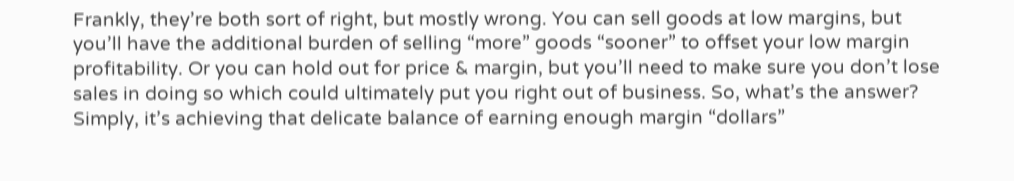Frankly, they’re both sort of right, but mostly wrong. You can sell goods at low margins, but you’ll have the additional burden of selling “more” goods “sooner” to offset your low margin profitability. Or you can hold out for price & margin, but you’ll need to make sure you don’t lose sales in doing so which could ultimately put you right out of business. So, what’s the answer? Simply, it’s achieving that delicate balance of earning enough margin “dollars”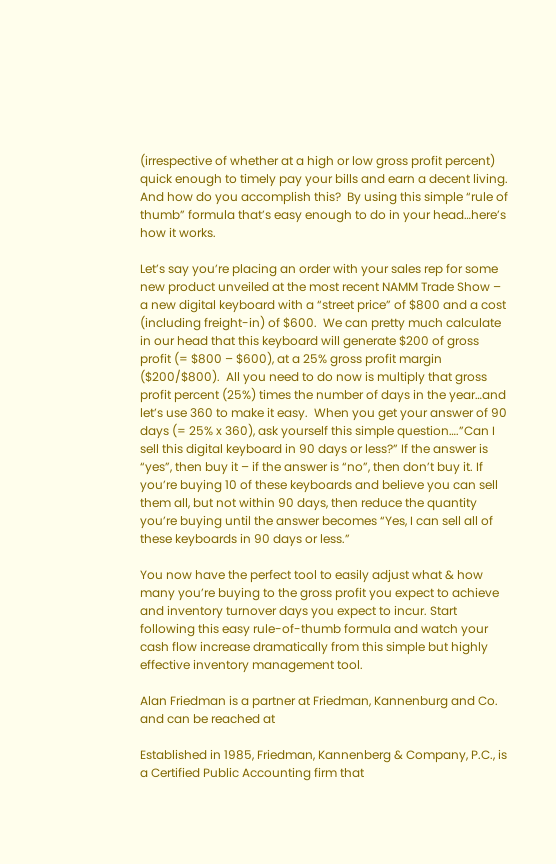(irrespective of whether at a high or low gross profit percent) quick enough to timely pay your bills and earn a decent living. And how do you accomplish this?  By using this simple “rule of thumb” formula that’s easy enough to do in your head…here’s how it works.

Let’s say you’re placing an order with your sales rep for some new product unveiled at the most recent NAMM Trade Show – a new digital keyboard with a “street price” of $800 and a cost (including freight-in) of $600.  We can pretty much calculate in our head that this keyboard will generate $200 of gross profit (= $800 – $600), at a 25% gross profit margin ($200/$800).  All you need to do now is multiply that gross profit percent (25%) times the number of days in the year…and let’s use 360 to make it easy.  When you get your answer of 90 days (= 25% x 360), ask yourself this simple question….”Can I sell this digital keyboard in 90 days or less?” If the answer is “yes”, then buy it – if the answer is “no”, then don’t buy it. If you’re buying 10 of these keyboards and believe you can sell them all, but not within 90 days, then reduce the quantity you’re buying until the answer becomes “Yes, I can sell all of these keyboards in 90 days or less.”

You now have the perfect tool to easily adjust what & how many you’re buying to the gross profit you expect to achieve and inventory turnover days you expect to incur. Start following this easy rule-of-thumb formula and watch your cash flow increase dramatically from this simple but highly effective inventory management tool.

Alan Friedman is a partner at Friedman, Kannenburg and Co. and can be reached at

Established in 1985, Friedman, Kannenberg & Company, P.C., is a Certified Public Accounting firm that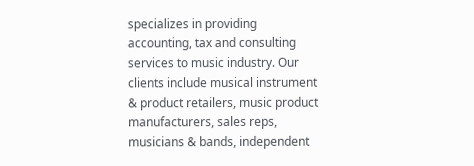specializes in providing accounting, tax and consulting services to music industry. Our clients include musical instrument & product retailers, music product manufacturers, sales reps, musicians & bands, independent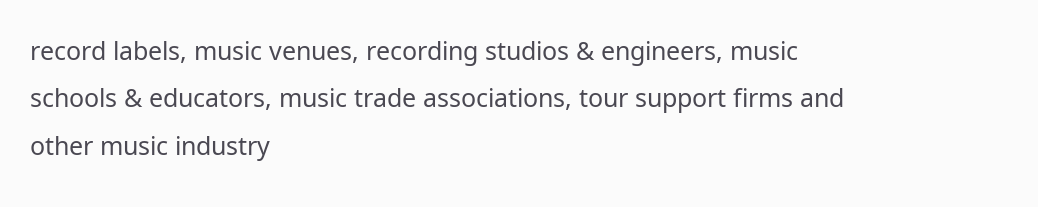record labels, music venues, recording studios & engineers, music schools & educators, music trade associations, tour support firms and other music industry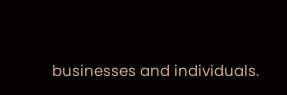businesses and individuals.